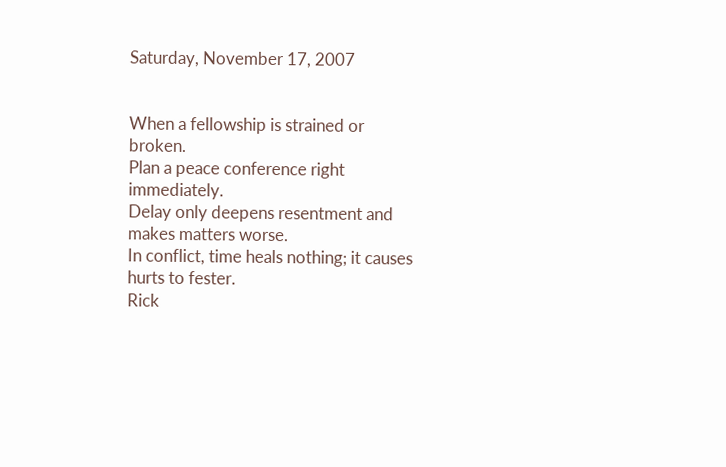Saturday, November 17, 2007


When a fellowship is strained or broken.
Plan a peace conference right immediately.
Delay only deepens resentment and makes matters worse.
In conflict, time heals nothing; it causes hurts to fester.
Rick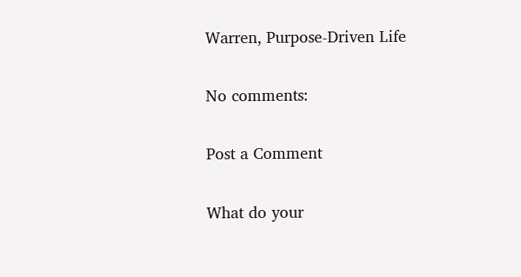Warren, Purpose-Driven Life

No comments:

Post a Comment

What do your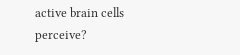active brain cells perceive?